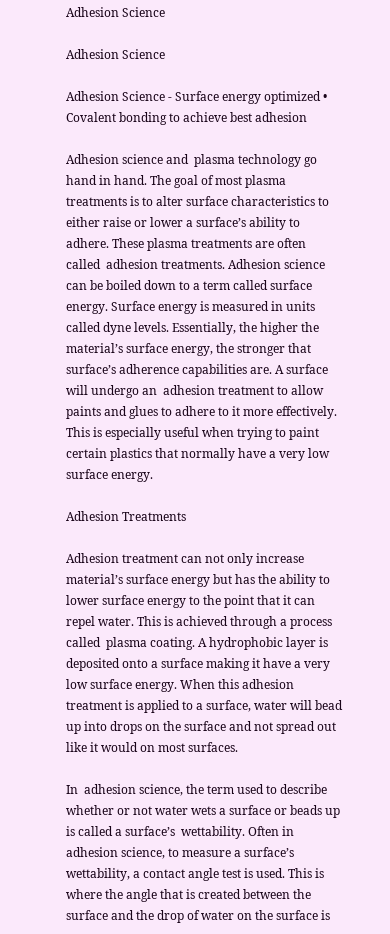Adhesion Science

Adhesion Science

Adhesion Science - Surface energy optimized • Covalent bonding to achieve best adhesion

Adhesion science and  plasma technology go hand in hand. The goal of most plasma treatments is to alter surface characteristics to either raise or lower a surface’s ability to adhere. These plasma treatments are often called  adhesion treatments. Adhesion science can be boiled down to a term called surface energy. Surface energy is measured in units called dyne levels. Essentially, the higher the material’s surface energy, the stronger that surface’s adherence capabilities are. A surface will undergo an  adhesion treatment to allow paints and glues to adhere to it more effectively. This is especially useful when trying to paint certain plastics that normally have a very low surface energy.

Adhesion Treatments

Adhesion treatment can not only increase material’s surface energy but has the ability to lower surface energy to the point that it can repel water. This is achieved through a process called  plasma coating. A hydrophobic layer is deposited onto a surface making it have a very low surface energy. When this adhesion treatment is applied to a surface, water will bead up into drops on the surface and not spread out like it would on most surfaces.

In  adhesion science, the term used to describe whether or not water wets a surface or beads up is called a surface’s  wettability. Often in  adhesion science, to measure a surface’s wettability, a contact angle test is used. This is where the angle that is created between the surface and the drop of water on the surface is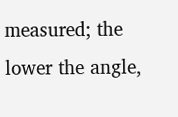measured; the lower the angle,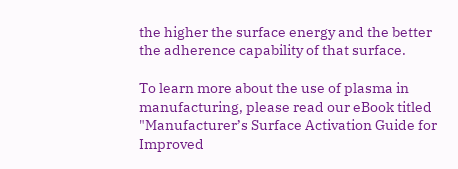the higher the surface energy and the better the adherence capability of that surface.

To learn more about the use of plasma in manufacturing, please read our eBook titled "Manufacturer’s Surface Activation Guide for Improved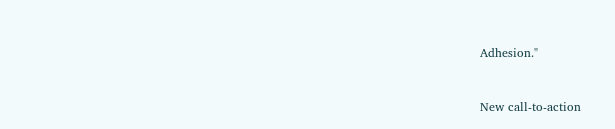Adhesion."


New call-to-action